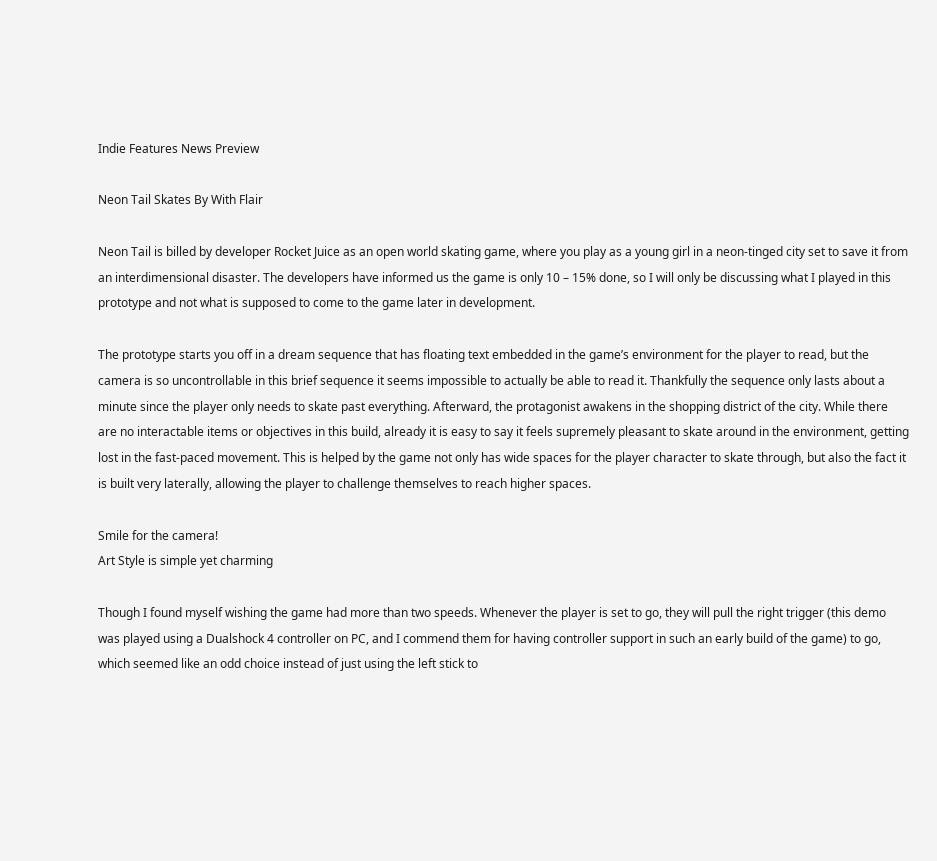Indie Features News Preview

Neon Tail Skates By With Flair

Neon Tail is billed by developer Rocket Juice as an open world skating game, where you play as a young girl in a neon-tinged city set to save it from an interdimensional disaster. The developers have informed us the game is only 10 – 15% done, so I will only be discussing what I played in this prototype and not what is supposed to come to the game later in development.

The prototype starts you off in a dream sequence that has floating text embedded in the game’s environment for the player to read, but the camera is so uncontrollable in this brief sequence it seems impossible to actually be able to read it. Thankfully the sequence only lasts about a minute since the player only needs to skate past everything. Afterward, the protagonist awakens in the shopping district of the city. While there are no interactable items or objectives in this build, already it is easy to say it feels supremely pleasant to skate around in the environment, getting lost in the fast-paced movement. This is helped by the game not only has wide spaces for the player character to skate through, but also the fact it is built very laterally, allowing the player to challenge themselves to reach higher spaces.

Smile for the camera!
Art Style is simple yet charming

Though I found myself wishing the game had more than two speeds. Whenever the player is set to go, they will pull the right trigger (this demo was played using a Dualshock 4 controller on PC, and I commend them for having controller support in such an early build of the game) to go, which seemed like an odd choice instead of just using the left stick to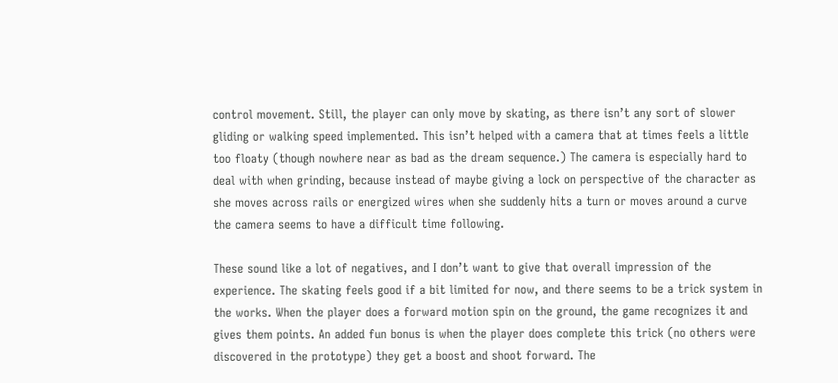control movement. Still, the player can only move by skating, as there isn’t any sort of slower gliding or walking speed implemented. This isn’t helped with a camera that at times feels a little too floaty (though nowhere near as bad as the dream sequence.) The camera is especially hard to deal with when grinding, because instead of maybe giving a lock on perspective of the character as she moves across rails or energized wires when she suddenly hits a turn or moves around a curve the camera seems to have a difficult time following.

These sound like a lot of negatives, and I don’t want to give that overall impression of the experience. The skating feels good if a bit limited for now, and there seems to be a trick system in the works. When the player does a forward motion spin on the ground, the game recognizes it and gives them points. An added fun bonus is when the player does complete this trick (no others were discovered in the prototype) they get a boost and shoot forward. The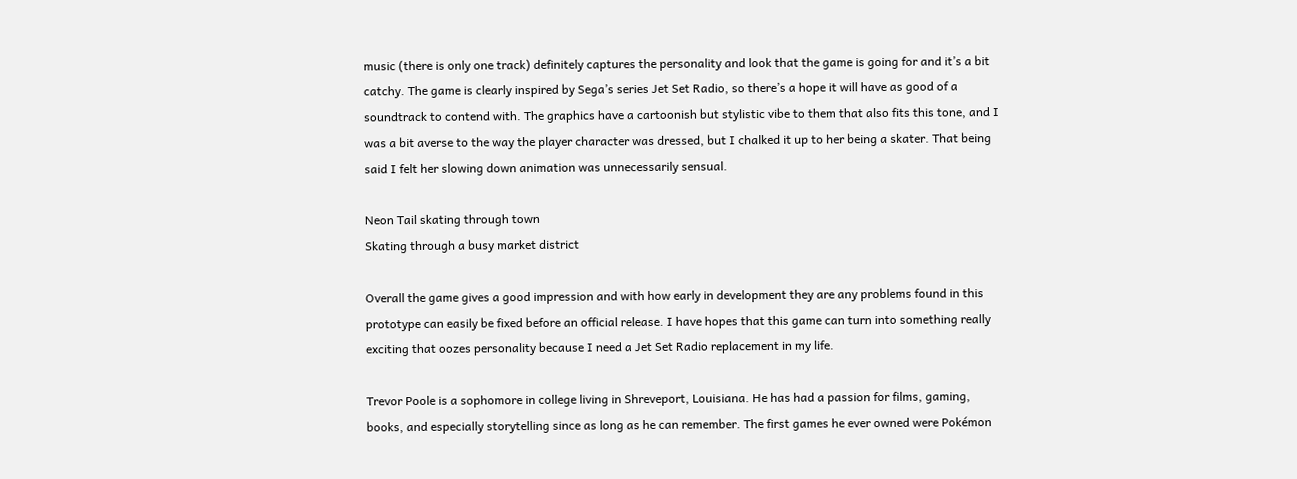music (there is only one track) definitely captures the personality and look that the game is going for and it’s a bit catchy. The game is clearly inspired by Sega’s series Jet Set Radio, so there’s a hope it will have as good of a soundtrack to contend with. The graphics have a cartoonish but stylistic vibe to them that also fits this tone, and I was a bit averse to the way the player character was dressed, but I chalked it up to her being a skater. That being said I felt her slowing down animation was unnecessarily sensual.

Neon Tail skating through town
Skating through a busy market district

Overall the game gives a good impression and with how early in development they are any problems found in this prototype can easily be fixed before an official release. I have hopes that this game can turn into something really exciting that oozes personality because I need a Jet Set Radio replacement in my life.

Trevor Poole is a sophomore in college living in Shreveport, Louisiana. He has had a passion for films, gaming, books, and especially storytelling since as long as he can remember. The first games he ever owned were Pokémon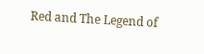Red and The Legend of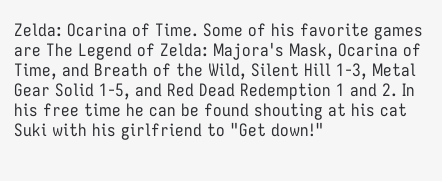Zelda: Ocarina of Time. Some of his favorite games are The Legend of Zelda: Majora's Mask, Ocarina of Time, and Breath of the Wild, Silent Hill 1-3, Metal Gear Solid 1-5, and Red Dead Redemption 1 and 2. In his free time he can be found shouting at his cat Suki with his girlfriend to "Get down!"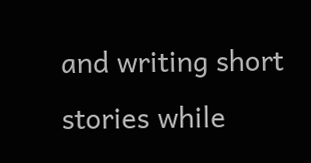and writing short stories while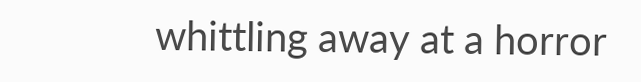whittling away at a horror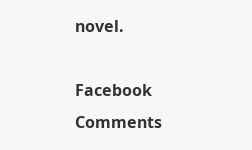novel.

Facebook Comments